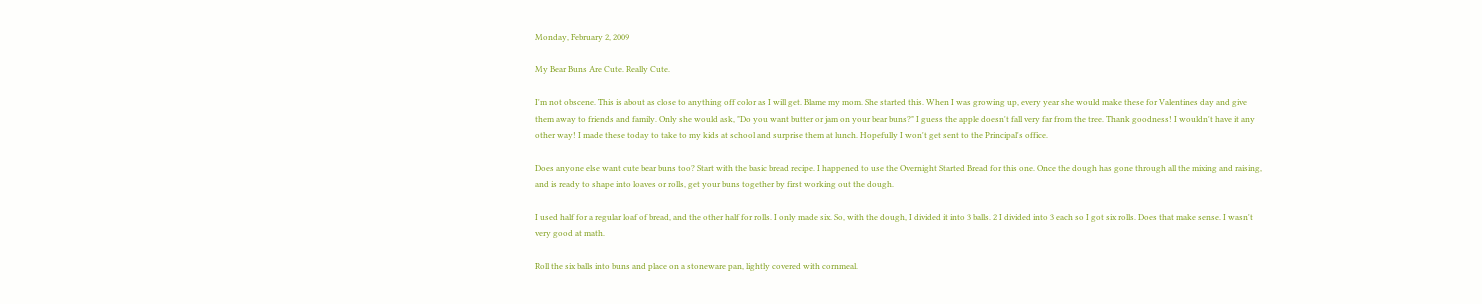Monday, February 2, 2009

My Bear Buns Are Cute. Really Cute.

I'm not obscene. This is about as close to anything off color as I will get. Blame my mom. She started this. When I was growing up, every year she would make these for Valentines day and give them away to friends and family. Only she would ask, "Do you want butter or jam on your bear buns?" I guess the apple doesn't fall very far from the tree. Thank goodness! I wouldn't have it any other way! I made these today to take to my kids at school and surprise them at lunch. Hopefully I won't get sent to the Principal's office.

Does anyone else want cute bear buns too? Start with the basic bread recipe. I happened to use the Overnight Started Bread for this one. Once the dough has gone through all the mixing and raising, and is ready to shape into loaves or rolls, get your buns together by first working out the dough.

I used half for a regular loaf of bread, and the other half for rolls. I only made six. So, with the dough, I divided it into 3 balls. 2 I divided into 3 each so I got six rolls. Does that make sense. I wasn't very good at math.

Roll the six balls into buns and place on a stoneware pan, lightly covered with cornmeal.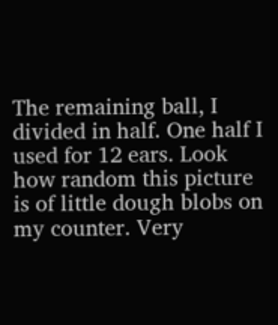The remaining ball, I divided in half. One half I used for 12 ears. Look how random this picture is of little dough blobs on my counter. Very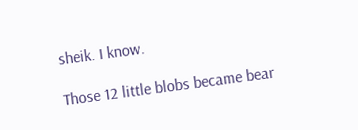sheik. I know.

Those 12 little blobs became bear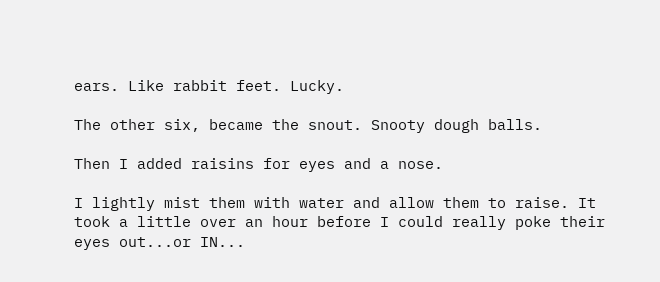ears. Like rabbit feet. Lucky.

The other six, became the snout. Snooty dough balls.

Then I added raisins for eyes and a nose.

I lightly mist them with water and allow them to raise. It took a little over an hour before I could really poke their eyes out...or IN...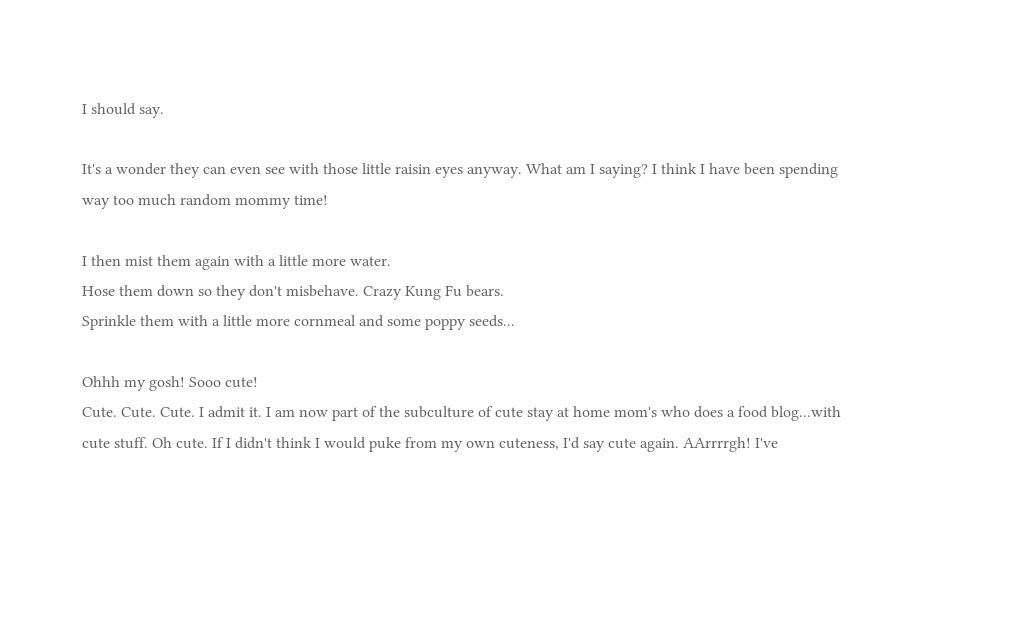I should say.

It's a wonder they can even see with those little raisin eyes anyway. What am I saying? I think I have been spending way too much random mommy time!

I then mist them again with a little more water.
Hose them down so they don't misbehave. Crazy Kung Fu bears.
Sprinkle them with a little more cornmeal and some poppy seeds...

Ohhh my gosh! Sooo cute!
Cute. Cute. Cute. I admit it. I am now part of the subculture of cute stay at home mom's who does a food blog...with cute stuff. Oh cute. If I didn't think I would puke from my own cuteness, I'd say cute again. AArrrrgh! I've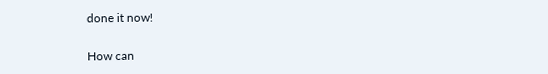done it now!

How can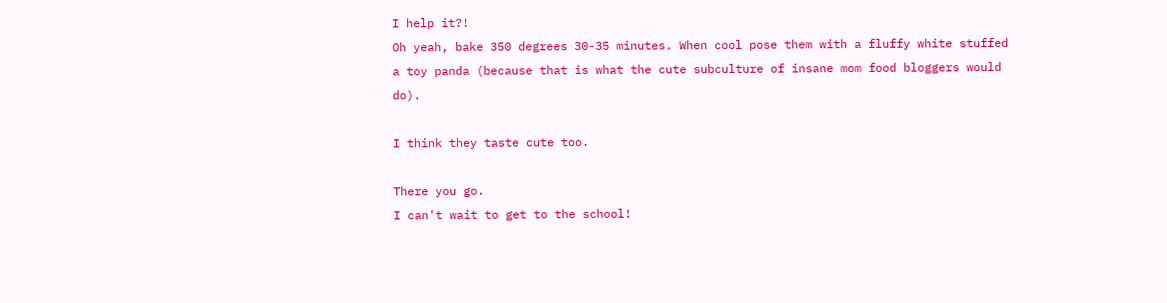I help it?!
Oh yeah, bake 350 degrees 30-35 minutes. When cool pose them with a fluffy white stuffed a toy panda (because that is what the cute subculture of insane mom food bloggers would do).

I think they taste cute too.

There you go.
I can't wait to get to the school!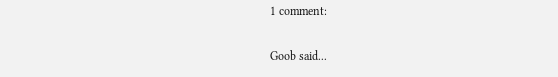1 comment:

Goob said...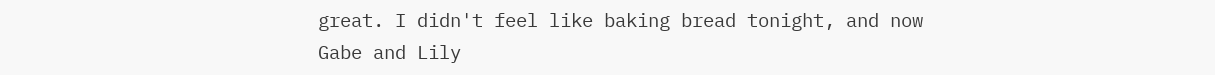great. I didn't feel like baking bread tonight, and now Gabe and Lily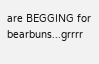are BEGGING for bearbuns...grrrr